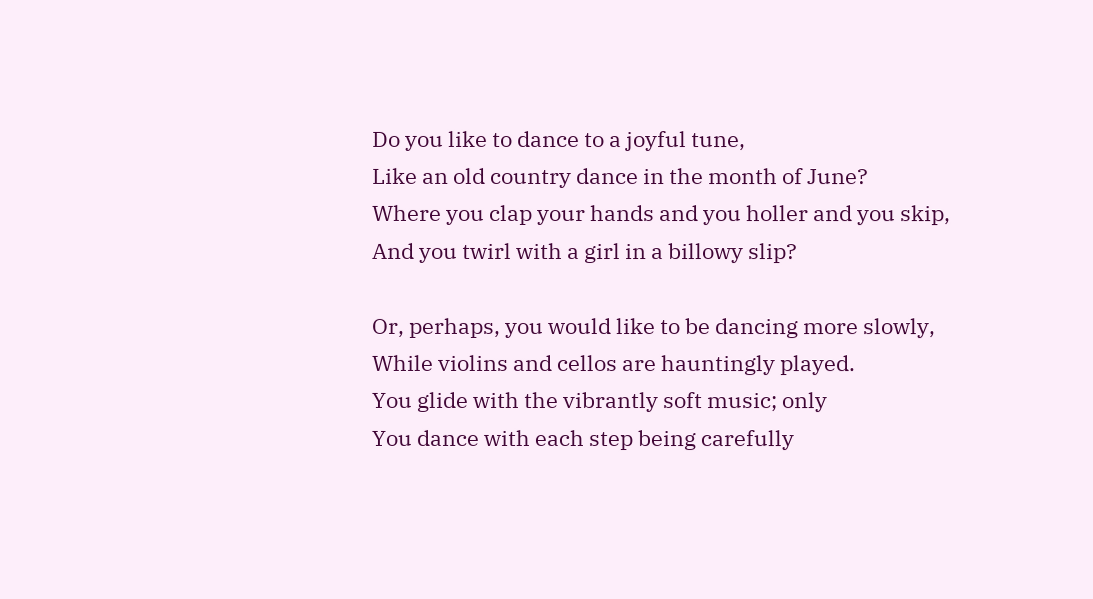Do you like to dance to a joyful tune,
Like an old country dance in the month of June?
Where you clap your hands and you holler and you skip,
And you twirl with a girl in a billowy slip?

Or, perhaps, you would like to be dancing more slowly,
While violins and cellos are hauntingly played.
You glide with the vibrantly soft music; only
You dance with each step being carefully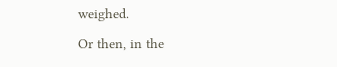weighed.

Or then, in the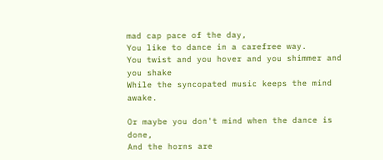mad cap pace of the day,
You like to dance in a carefree way.
You twist and you hover and you shimmer and you shake
While the syncopated music keeps the mind awake.

Or maybe you don't mind when the dance is done,
And the horns are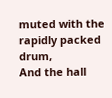muted with the rapidly packed drum,
And the hall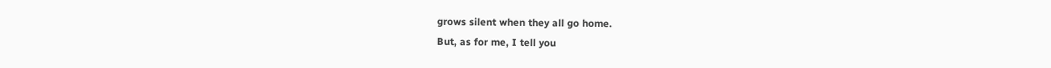grows silent when they all go home.
But, as for me, I tell you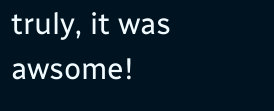truly, it was awsome!